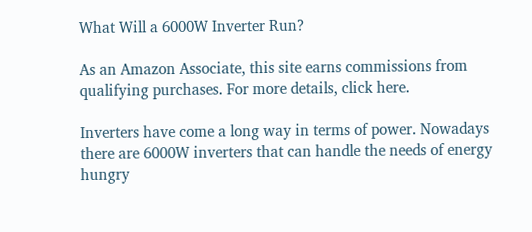What Will a 6000W Inverter Run?

As an Amazon Associate, this site earns commissions from qualifying purchases. For more details, click here.

Inverters have come a long way in terms of power. Nowadays there are 6000W inverters that can handle the needs of energy hungry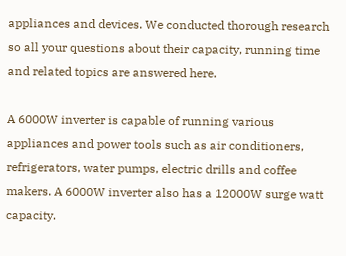appliances and devices. We conducted thorough research so all your questions about their capacity, running time and related topics are answered here.

A 6000W inverter is capable of running various appliances and power tools such as air conditioners, refrigerators, water pumps, electric drills and coffee makers. A 6000W inverter also has a 12000W surge watt capacity.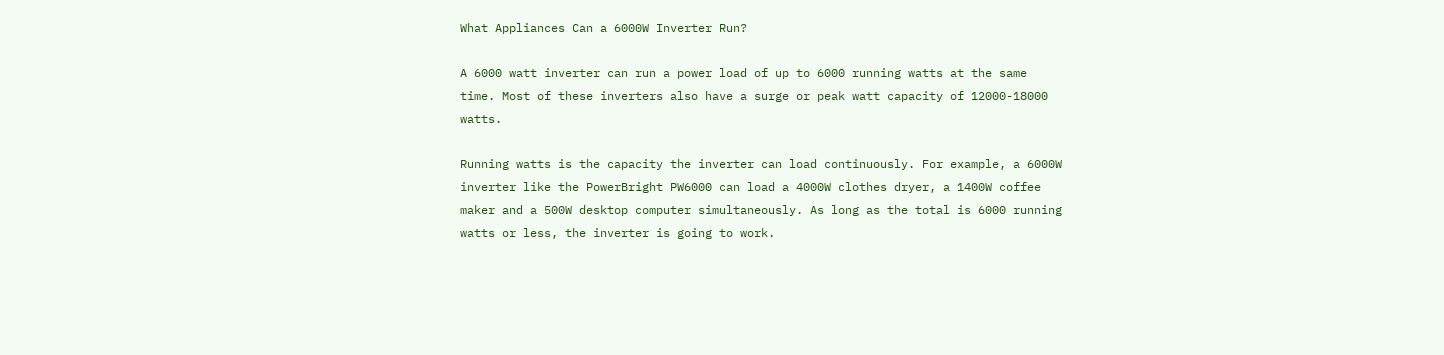What Appliances Can a 6000W Inverter Run?

A 6000 watt inverter can run a power load of up to 6000 running watts at the same time. Most of these inverters also have a surge or peak watt capacity of 12000-18000 watts.

Running watts is the capacity the inverter can load continuously. For example, a 6000W inverter like the PowerBright PW6000 can load a 4000W clothes dryer, a 1400W coffee maker and a 500W desktop computer simultaneously. As long as the total is 6000 running watts or less, the inverter is going to work.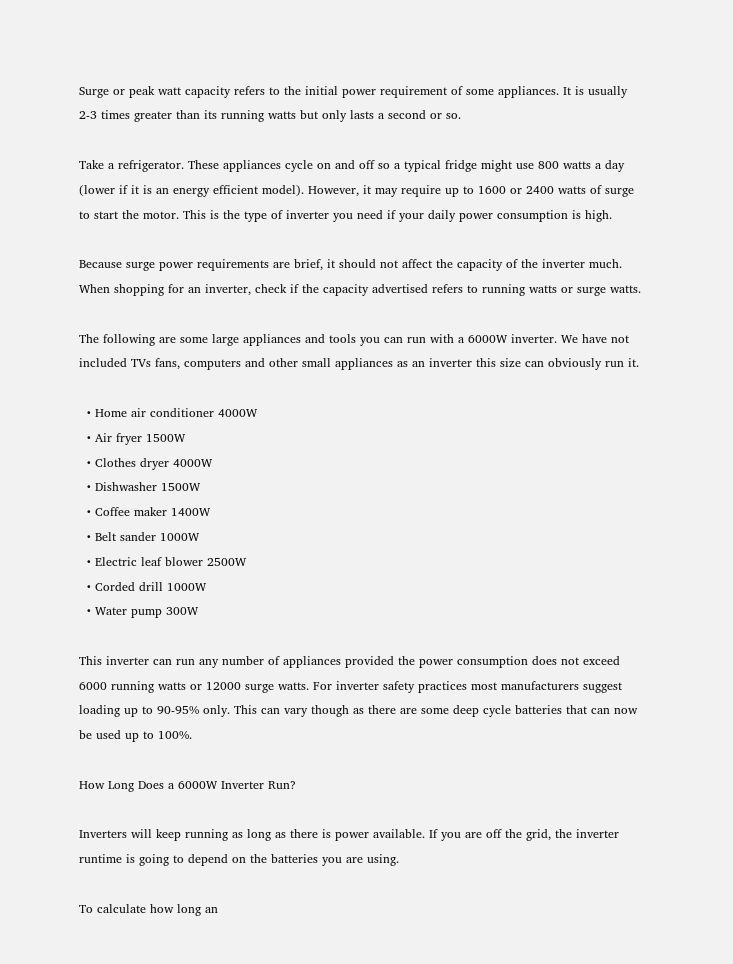Surge or peak watt capacity refers to the initial power requirement of some appliances. It is usually 2-3 times greater than its running watts but only lasts a second or so.

Take a refrigerator. These appliances cycle on and off so a typical fridge might use 800 watts a day (lower if it is an energy efficient model). However, it may require up to 1600 or 2400 watts of surge to start the motor. This is the type of inverter you need if your daily power consumption is high.

Because surge power requirements are brief, it should not affect the capacity of the inverter much. When shopping for an inverter, check if the capacity advertised refers to running watts or surge watts.

The following are some large appliances and tools you can run with a 6000W inverter. We have not included TVs fans, computers and other small appliances as an inverter this size can obviously run it.

  • Home air conditioner 4000W
  • Air fryer 1500W
  • Clothes dryer 4000W
  • Dishwasher 1500W
  • Coffee maker 1400W
  • Belt sander 1000W
  • Electric leaf blower 2500W
  • Corded drill 1000W
  • Water pump 300W

This inverter can run any number of appliances provided the power consumption does not exceed 6000 running watts or 12000 surge watts. For inverter safety practices most manufacturers suggest loading up to 90-95% only. This can vary though as there are some deep cycle batteries that can now be used up to 100%.

How Long Does a 6000W Inverter Run?

Inverters will keep running as long as there is power available. If you are off the grid, the inverter runtime is going to depend on the batteries you are using.

To calculate how long an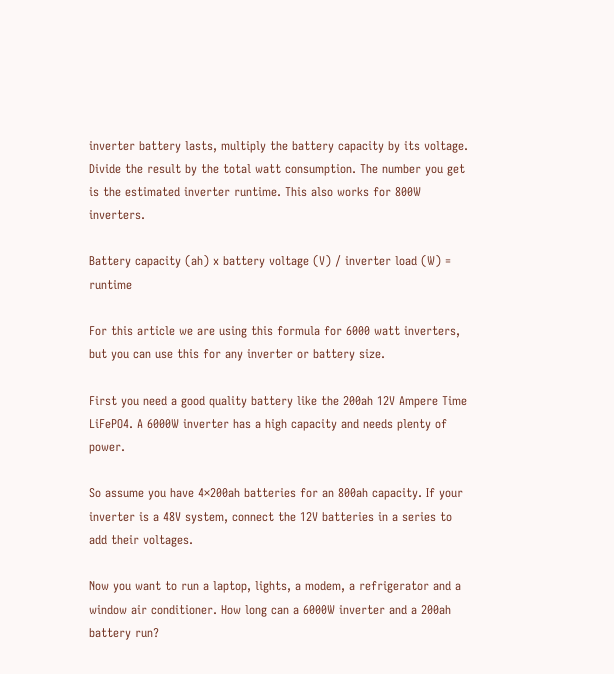inverter battery lasts, multiply the battery capacity by its voltage. Divide the result by the total watt consumption. The number you get is the estimated inverter runtime. This also works for 800W inverters.

Battery capacity (ah) x battery voltage (V) / inverter load (W) = runtime

For this article we are using this formula for 6000 watt inverters, but you can use this for any inverter or battery size.

First you need a good quality battery like the 200ah 12V Ampere Time LiFePO4. A 6000W inverter has a high capacity and needs plenty of power.

So assume you have 4×200ah batteries for an 800ah capacity. If your inverter is a 48V system, connect the 12V batteries in a series to add their voltages.

Now you want to run a laptop, lights, a modem, a refrigerator and a window air conditioner. How long can a 6000W inverter and a 200ah battery run?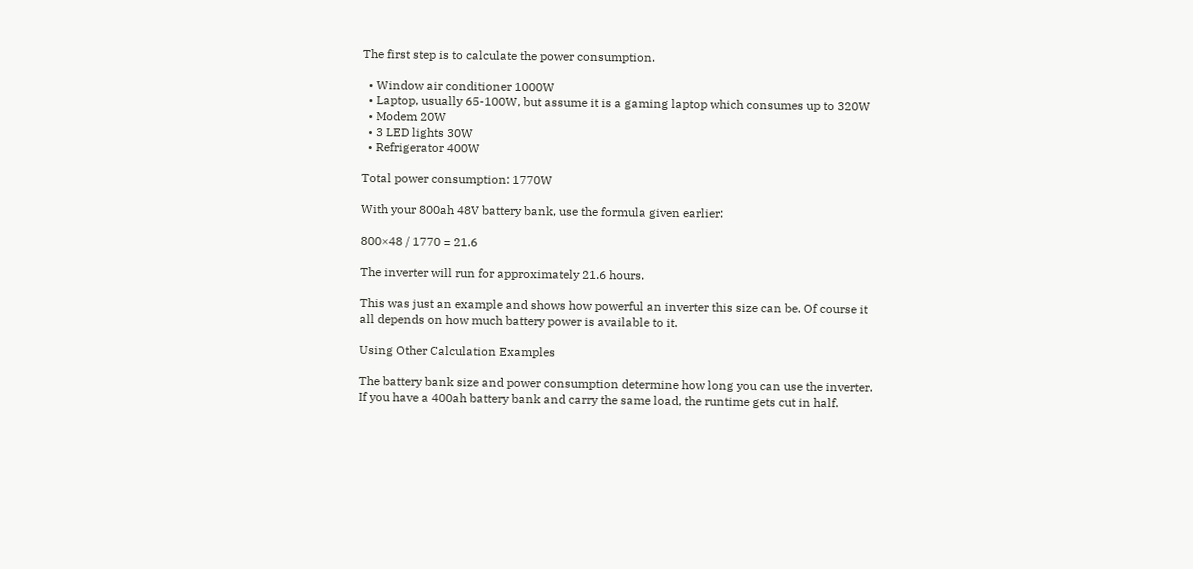The first step is to calculate the power consumption.

  • Window air conditioner 1000W
  • Laptop, usually 65-100W, but assume it is a gaming laptop which consumes up to 320W
  • Modem 20W
  • 3 LED lights 30W
  • Refrigerator 400W

Total power consumption: 1770W

With your 800ah 48V battery bank, use the formula given earlier:

800×48 / 1770 = 21.6

The inverter will run for approximately 21.6 hours.

This was just an example and shows how powerful an inverter this size can be. Of course it all depends on how much battery power is available to it.

Using Other Calculation Examples

The battery bank size and power consumption determine how long you can use the inverter. If you have a 400ah battery bank and carry the same load, the runtime gets cut in half.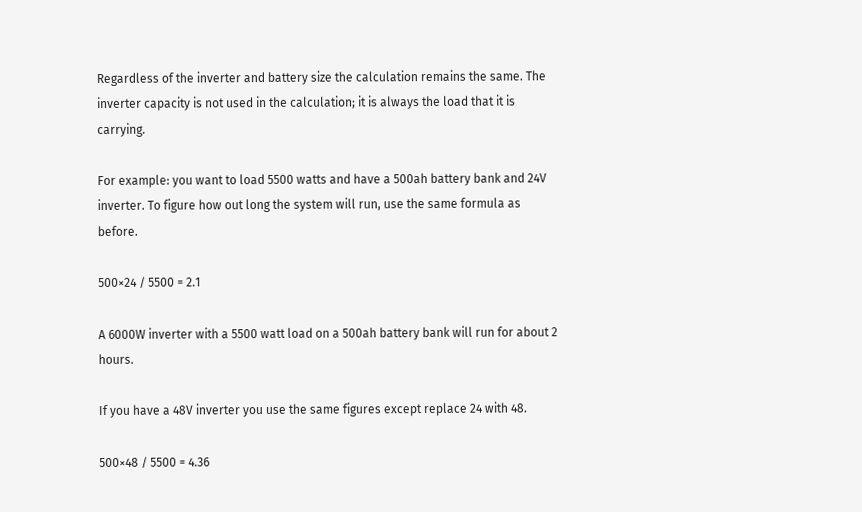Regardless of the inverter and battery size the calculation remains the same. The inverter capacity is not used in the calculation; it is always the load that it is carrying.

For example: you want to load 5500 watts and have a 500ah battery bank and 24V inverter. To figure how out long the system will run, use the same formula as before.

500×24 / 5500 = 2.1

A 6000W inverter with a 5500 watt load on a 500ah battery bank will run for about 2 hours.

If you have a 48V inverter you use the same figures except replace 24 with 48.

500×48 / 5500 = 4.36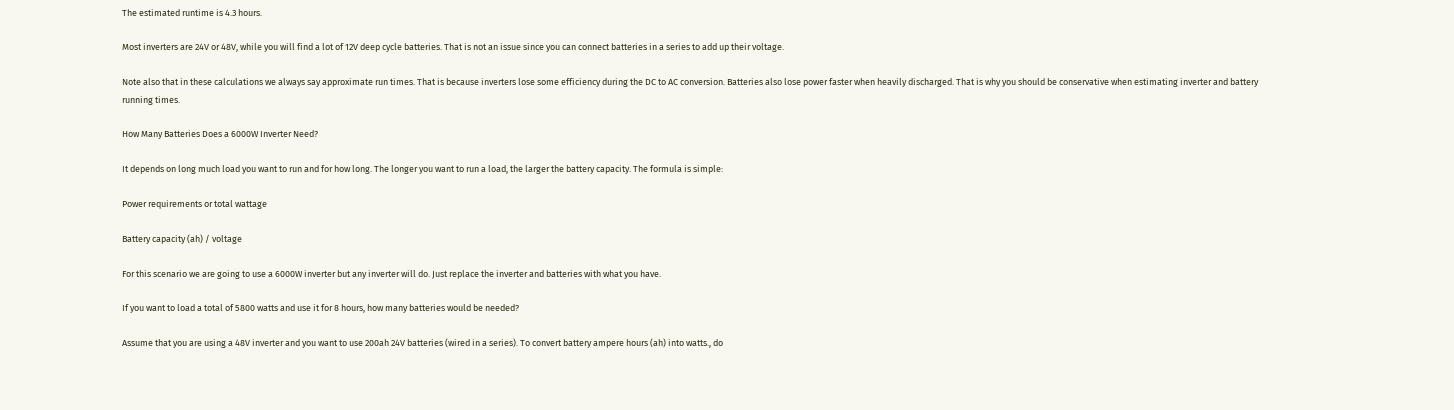The estimated runtime is 4.3 hours.

Most inverters are 24V or 48V, while you will find a lot of 12V deep cycle batteries. That is not an issue since you can connect batteries in a series to add up their voltage.

Note also that in these calculations we always say approximate run times. That is because inverters lose some efficiency during the DC to AC conversion. Batteries also lose power faster when heavily discharged. That is why you should be conservative when estimating inverter and battery running times.

How Many Batteries Does a 6000W Inverter Need?

It depends on long much load you want to run and for how long. The longer you want to run a load, the larger the battery capacity. The formula is simple:

Power requirements or total wattage

Battery capacity (ah) / voltage

For this scenario we are going to use a 6000W inverter but any inverter will do. Just replace the inverter and batteries with what you have.

If you want to load a total of 5800 watts and use it for 8 hours, how many batteries would be needed?

Assume that you are using a 48V inverter and you want to use 200ah 24V batteries (wired in a series). To convert battery ampere hours (ah) into watts., do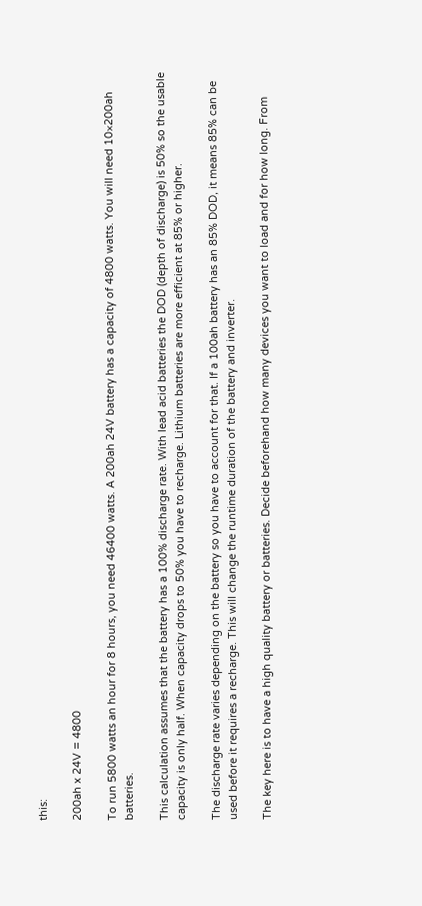this:

200ah x 24V = 4800

To run 5800 watts an hour for 8 hours, you need 46400 watts. A 200ah 24V battery has a capacity of 4800 watts. You will need 10×200ah batteries.

This calculation assumes that the battery has a 100% discharge rate. With lead acid batteries the DOD (depth of discharge) is 50% so the usable capacity is only half. When capacity drops to 50% you have to recharge. Lithium batteries are more efficient at 85% or higher.

The discharge rate varies depending on the battery so you have to account for that. If a 100ah battery has an 85% DOD, it means 85% can be used before it requires a recharge. This will change the runtime duration of the battery and inverter.

The key here is to have a high quality battery or batteries. Decide beforehand how many devices you want to load and for how long. From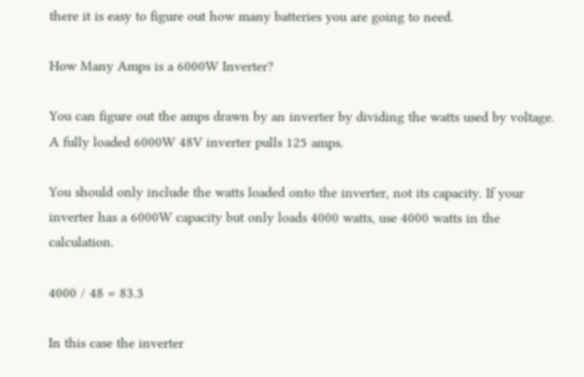there it is easy to figure out how many batteries you are going to need.

How Many Amps is a 6000W Inverter?

You can figure out the amps drawn by an inverter by dividing the watts used by voltage. A fully loaded 6000W 48V inverter pulls 125 amps.

You should only include the watts loaded onto the inverter, not its capacity. If your inverter has a 6000W capacity but only loads 4000 watts, use 4000 watts in the calculation.

4000 / 48 = 83.3

In this case the inverter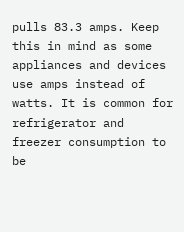pulls 83.3 amps. Keep this in mind as some appliances and devices use amps instead of watts. It is common for refrigerator and freezer consumption to be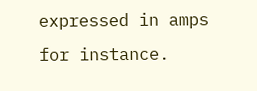expressed in amps for instance.